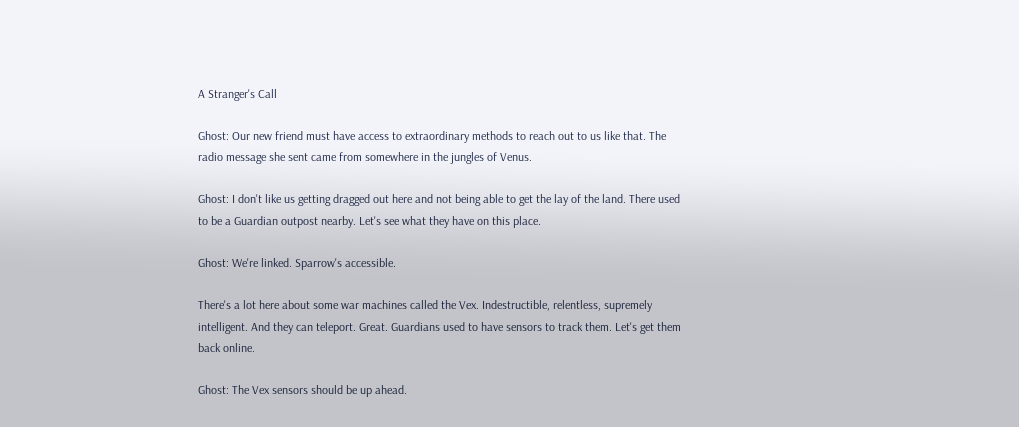A Stranger's Call

Ghost: Our new friend must have access to extraordinary methods to reach out to us like that. The radio message she sent came from somewhere in the jungles of Venus.

Ghost: I don't like us getting dragged out here and not being able to get the lay of the land. There used to be a Guardian outpost nearby. Let's see what they have on this place.

Ghost: We're linked. Sparrow's accessible.

There's a lot here about some war machines called the Vex. Indestructible, relentless, supremely intelligent. And they can teleport. Great. Guardians used to have sensors to track them. Let's get them back online.

Ghost: The Vex sensors should be up ahead.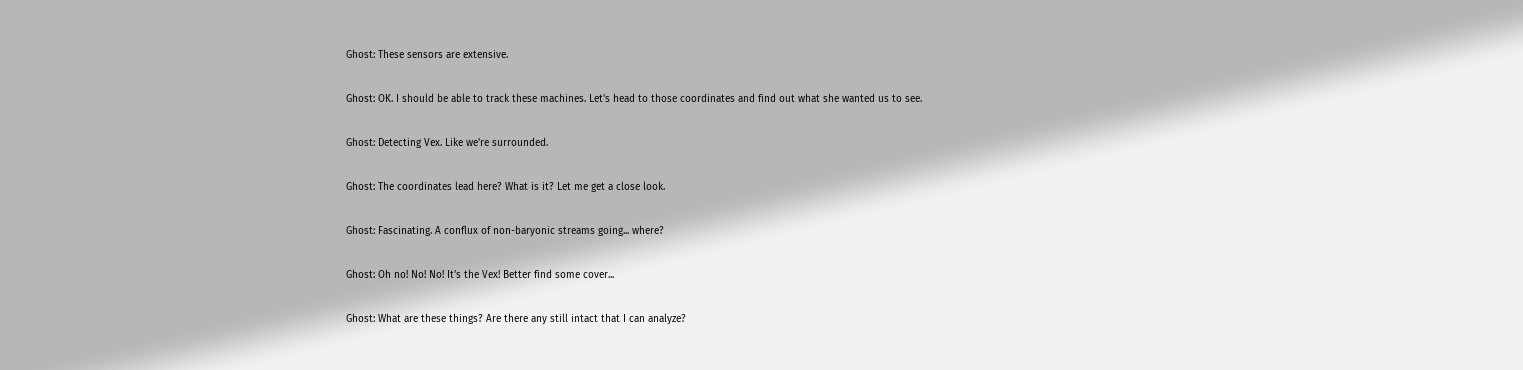Ghost: These sensors are extensive.

Ghost: OK. I should be able to track these machines. Let's head to those coordinates and find out what she wanted us to see.

Ghost: Detecting Vex. Like we're surrounded.

Ghost: The coordinates lead here? What is it? Let me get a close look.

Ghost: Fascinating. A conflux of non-baryonic streams going... where?

Ghost: Oh no! No! No! It's the Vex! Better find some cover...

Ghost: What are these things? Are there any still intact that I can analyze?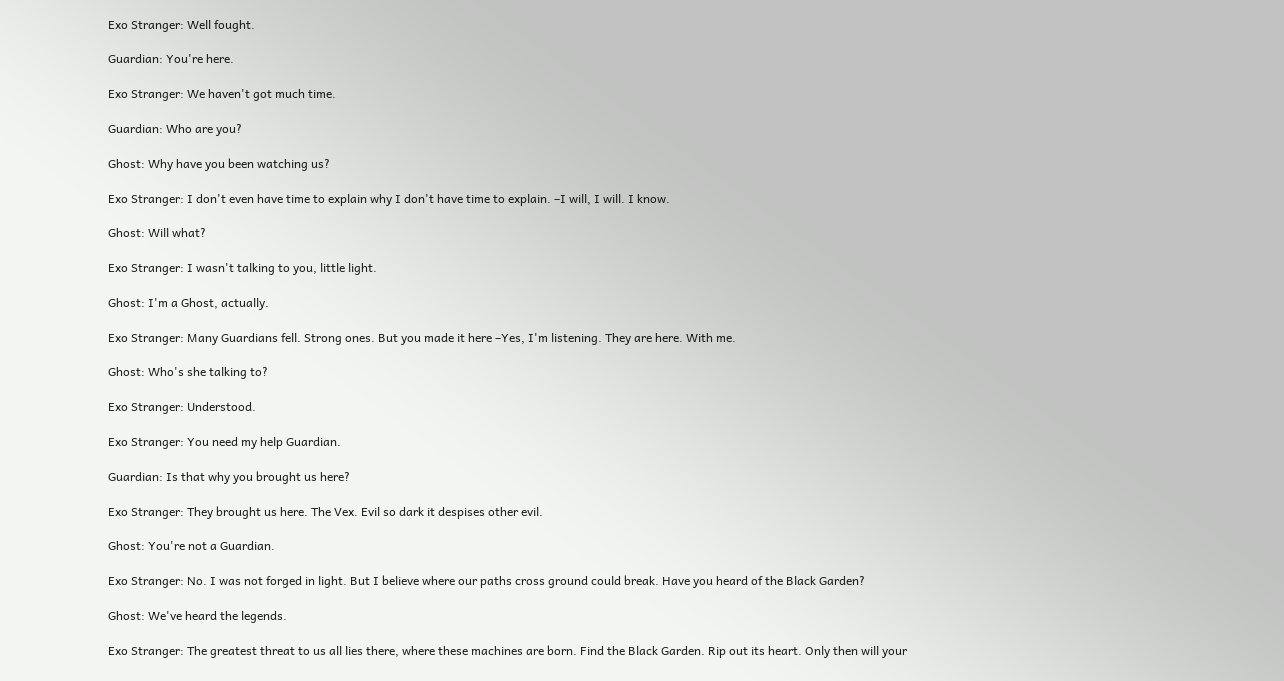Exo Stranger: Well fought.

Guardian: You're here.

Exo Stranger: We haven't got much time.

Guardian: Who are you?

Ghost: Why have you been watching us?

Exo Stranger: I don't even have time to explain why I don't have time to explain. –I will, I will. I know.

Ghost: Will what?

Exo Stranger: I wasn't talking to you, little light.

Ghost: I'm a Ghost, actually.

Exo Stranger: Many Guardians fell. Strong ones. But you made it here –Yes, I'm listening. They are here. With me.

Ghost: Who's she talking to?

Exo Stranger: Understood.

Exo Stranger: You need my help Guardian.

Guardian: Is that why you brought us here?

Exo Stranger: They brought us here. The Vex. Evil so dark it despises other evil.

Ghost: You're not a Guardian.

Exo Stranger: No. I was not forged in light. But I believe where our paths cross ground could break. Have you heard of the Black Garden?

Ghost: We've heard the legends.

Exo Stranger: The greatest threat to us all lies there, where these machines are born. Find the Black Garden. Rip out its heart. Only then will your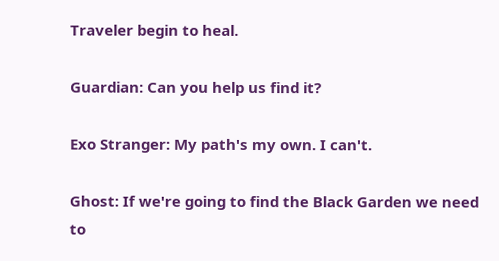Traveler begin to heal.

Guardian: Can you help us find it?

Exo Stranger: My path's my own. I can't.

Ghost: If we're going to find the Black Garden we need to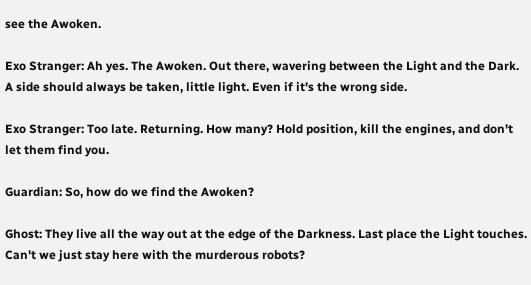see the Awoken.

Exo Stranger: Ah yes. The Awoken. Out there, wavering between the Light and the Dark. A side should always be taken, little light. Even if it's the wrong side.

Exo Stranger: Too late. Returning. How many? Hold position, kill the engines, and don't let them find you.

Guardian: So, how do we find the Awoken?

Ghost: They live all the way out at the edge of the Darkness. Last place the Light touches. Can't we just stay here with the murderous robots?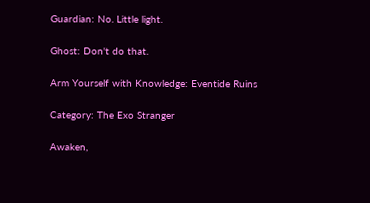Guardian: No. Little light.

Ghost: Don't do that.

Arm Yourself with Knowledge: Eventide Ruins

Category: The Exo Stranger

Awaken,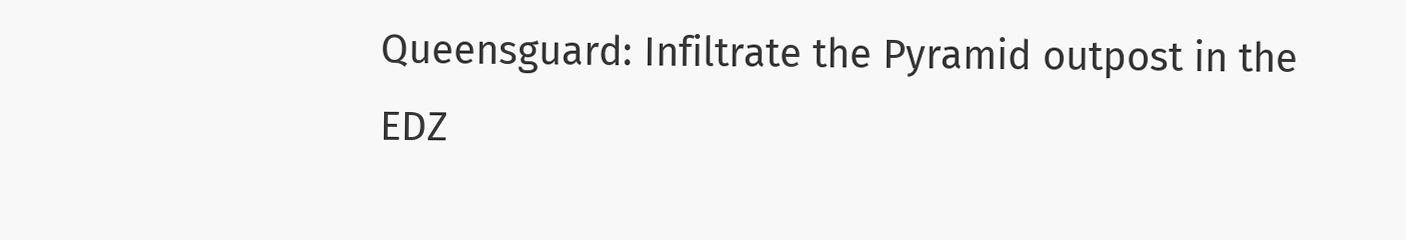Queensguard: Infiltrate the Pyramid outpost in the EDZ